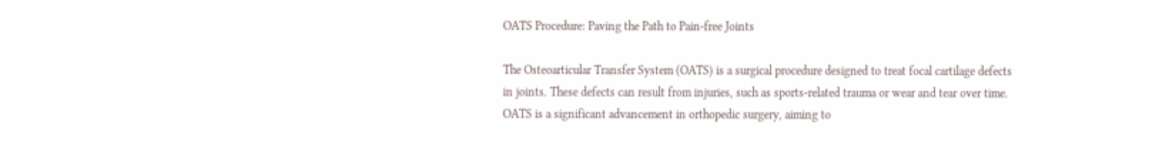OATS Procedure: Paving the Path to Pain-free Joints

The Osteoarticular Transfer System (OATS) is a surgical procedure designed to treat focal cartilage defects in joints. These defects can result from injuries, such as sports-related trauma or wear and tear over time. OATS is a significant advancement in orthopedic surgery, aiming to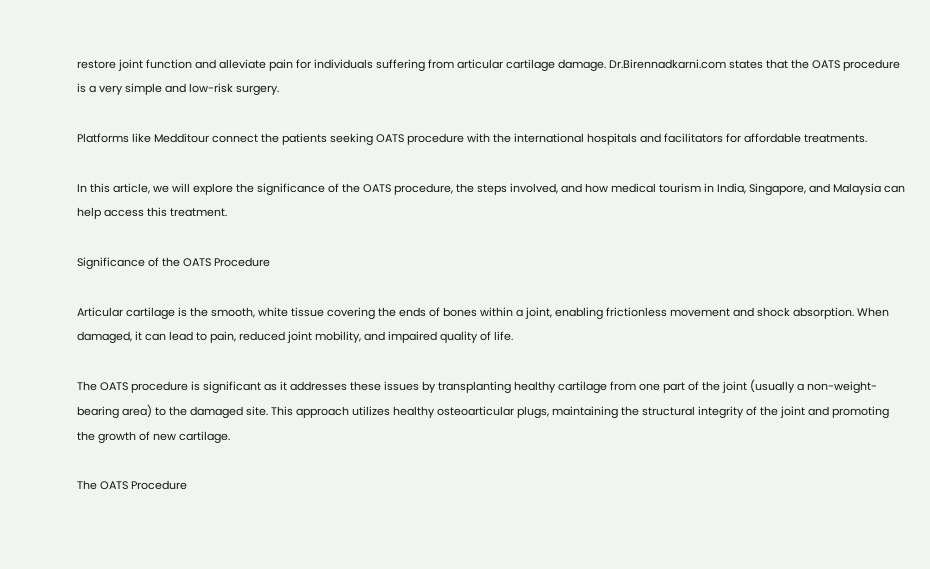restore joint function and alleviate pain for individuals suffering from articular cartilage damage. Dr.Birennadkarni.com states that the OATS procedure is a very simple and low-risk surgery.

Platforms like Medditour connect the patients seeking OATS procedure with the international hospitals and facilitators for affordable treatments.

In this article, we will explore the significance of the OATS procedure, the steps involved, and how medical tourism in India, Singapore, and Malaysia can help access this treatment.

Significance of the OATS Procedure

Articular cartilage is the smooth, white tissue covering the ends of bones within a joint, enabling frictionless movement and shock absorption. When damaged, it can lead to pain, reduced joint mobility, and impaired quality of life.

The OATS procedure is significant as it addresses these issues by transplanting healthy cartilage from one part of the joint (usually a non-weight-bearing area) to the damaged site. This approach utilizes healthy osteoarticular plugs, maintaining the structural integrity of the joint and promoting the growth of new cartilage.

The OATS Procedure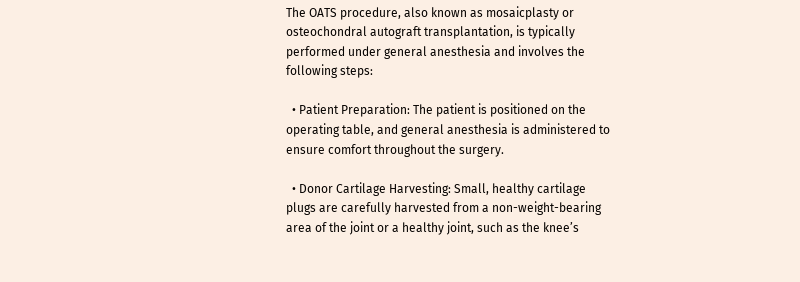The OATS procedure, also known as mosaicplasty or osteochondral autograft transplantation, is typically performed under general anesthesia and involves the following steps:

  • Patient Preparation: The patient is positioned on the operating table, and general anesthesia is administered to ensure comfort throughout the surgery.

  • Donor Cartilage Harvesting: Small, healthy cartilage plugs are carefully harvested from a non-weight-bearing area of the joint or a healthy joint, such as the knee’s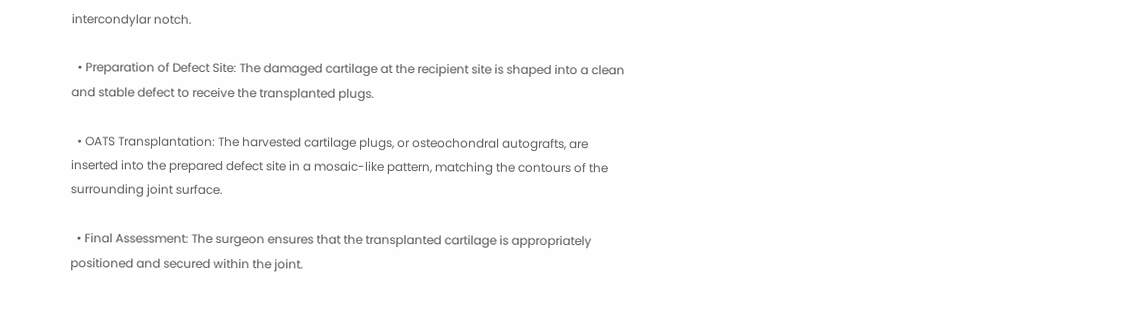intercondylar notch.

  • Preparation of Defect Site: The damaged cartilage at the recipient site is shaped into a clean and stable defect to receive the transplanted plugs.

  • OATS Transplantation: The harvested cartilage plugs, or osteochondral autografts, are inserted into the prepared defect site in a mosaic-like pattern, matching the contours of the surrounding joint surface.

  • Final Assessment: The surgeon ensures that the transplanted cartilage is appropriately positioned and secured within the joint.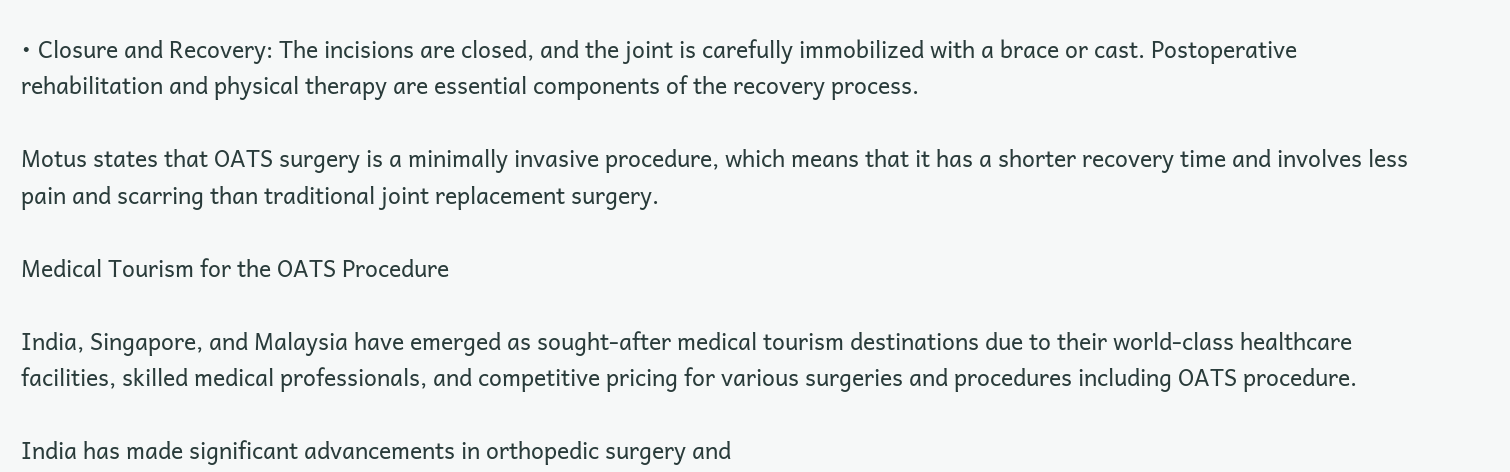• Closure and Recovery: The incisions are closed, and the joint is carefully immobilized with a brace or cast. Postoperative rehabilitation and physical therapy are essential components of the recovery process.

Motus states that OATS surgery is a minimally invasive procedure, which means that it has a shorter recovery time and involves less pain and scarring than traditional joint replacement surgery.

Medical Tourism for the OATS Procedure

India, Singapore, and Malaysia have emerged as sought-after medical tourism destinations due to their world-class healthcare facilities, skilled medical professionals, and competitive pricing for various surgeries and procedures including OATS procedure.

India has made significant advancements in orthopedic surgery and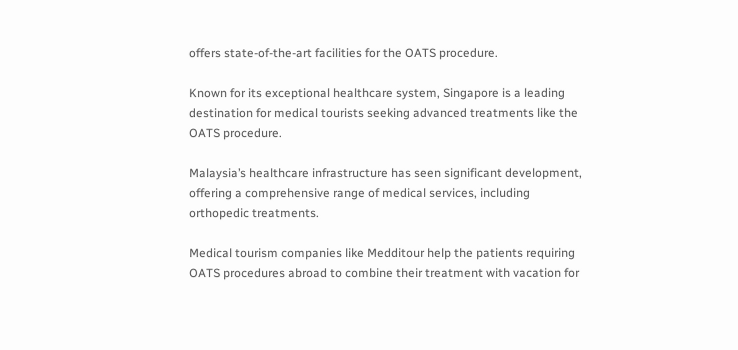offers state-of-the-art facilities for the OATS procedure.

Known for its exceptional healthcare system, Singapore is a leading destination for medical tourists seeking advanced treatments like the OATS procedure.

Malaysia’s healthcare infrastructure has seen significant development, offering a comprehensive range of medical services, including orthopedic treatments.

Medical tourism companies like Medditour help the patients requiring OATS procedures abroad to combine their treatment with vacation for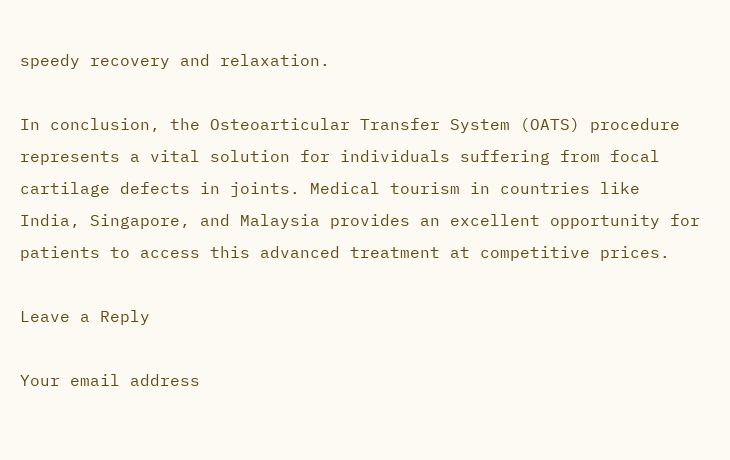speedy recovery and relaxation.

In conclusion, the Osteoarticular Transfer System (OATS) procedure represents a vital solution for individuals suffering from focal cartilage defects in joints. Medical tourism in countries like India, Singapore, and Malaysia provides an excellent opportunity for patients to access this advanced treatment at competitive prices.

Leave a Reply

Your email address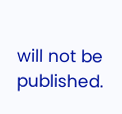will not be published.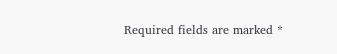Required fields are marked *